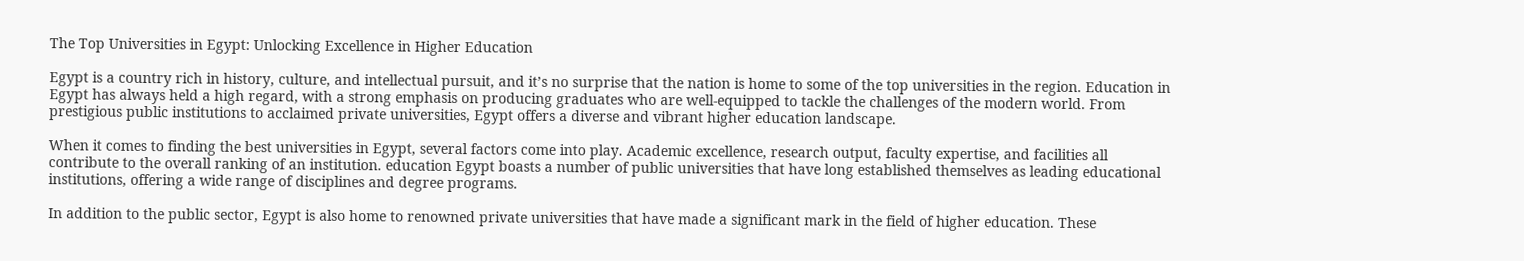The Top Universities in Egypt: Unlocking Excellence in Higher Education

Egypt is a country rich in history, culture, and intellectual pursuit, and it’s no surprise that the nation is home to some of the top universities in the region. Education in Egypt has always held a high regard, with a strong emphasis on producing graduates who are well-equipped to tackle the challenges of the modern world. From prestigious public institutions to acclaimed private universities, Egypt offers a diverse and vibrant higher education landscape.

When it comes to finding the best universities in Egypt, several factors come into play. Academic excellence, research output, faculty expertise, and facilities all contribute to the overall ranking of an institution. education Egypt boasts a number of public universities that have long established themselves as leading educational institutions, offering a wide range of disciplines and degree programs.

In addition to the public sector, Egypt is also home to renowned private universities that have made a significant mark in the field of higher education. These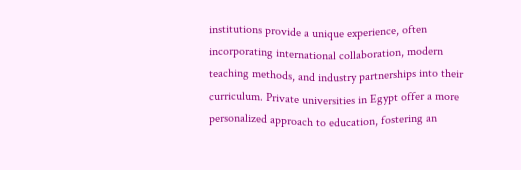institutions provide a unique experience, often incorporating international collaboration, modern teaching methods, and industry partnerships into their curriculum. Private universities in Egypt offer a more personalized approach to education, fostering an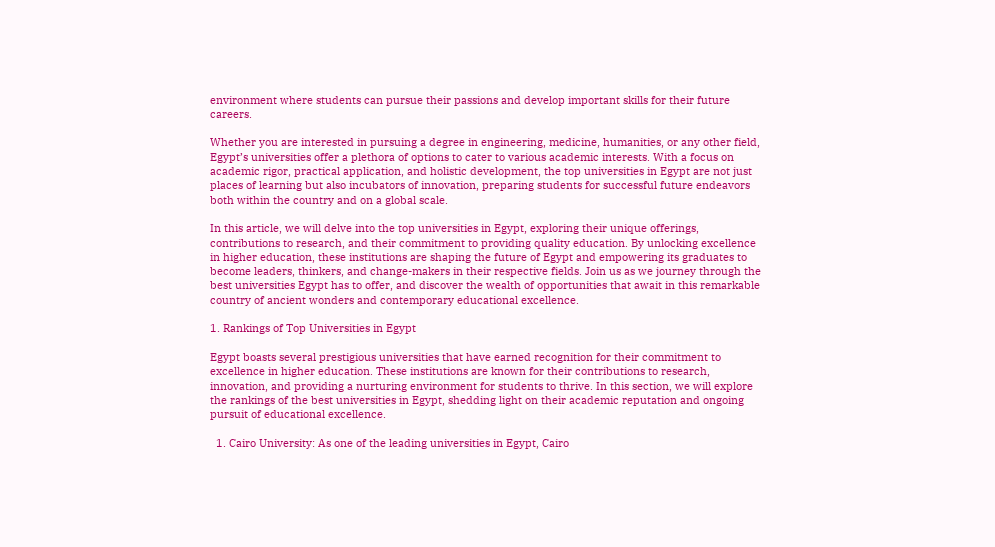environment where students can pursue their passions and develop important skills for their future careers.

Whether you are interested in pursuing a degree in engineering, medicine, humanities, or any other field, Egypt’s universities offer a plethora of options to cater to various academic interests. With a focus on academic rigor, practical application, and holistic development, the top universities in Egypt are not just places of learning but also incubators of innovation, preparing students for successful future endeavors both within the country and on a global scale.

In this article, we will delve into the top universities in Egypt, exploring their unique offerings, contributions to research, and their commitment to providing quality education. By unlocking excellence in higher education, these institutions are shaping the future of Egypt and empowering its graduates to become leaders, thinkers, and change-makers in their respective fields. Join us as we journey through the best universities Egypt has to offer, and discover the wealth of opportunities that await in this remarkable country of ancient wonders and contemporary educational excellence.

1. Rankings of Top Universities in Egypt

Egypt boasts several prestigious universities that have earned recognition for their commitment to excellence in higher education. These institutions are known for their contributions to research, innovation, and providing a nurturing environment for students to thrive. In this section, we will explore the rankings of the best universities in Egypt, shedding light on their academic reputation and ongoing pursuit of educational excellence.

  1. Cairo University: As one of the leading universities in Egypt, Cairo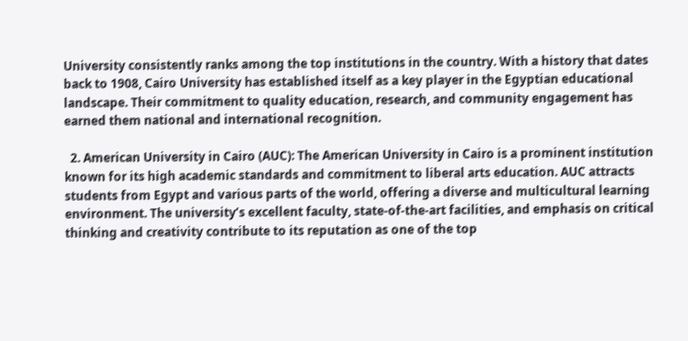University consistently ranks among the top institutions in the country. With a history that dates back to 1908, Cairo University has established itself as a key player in the Egyptian educational landscape. Their commitment to quality education, research, and community engagement has earned them national and international recognition.

  2. American University in Cairo (AUC): The American University in Cairo is a prominent institution known for its high academic standards and commitment to liberal arts education. AUC attracts students from Egypt and various parts of the world, offering a diverse and multicultural learning environment. The university’s excellent faculty, state-of-the-art facilities, and emphasis on critical thinking and creativity contribute to its reputation as one of the top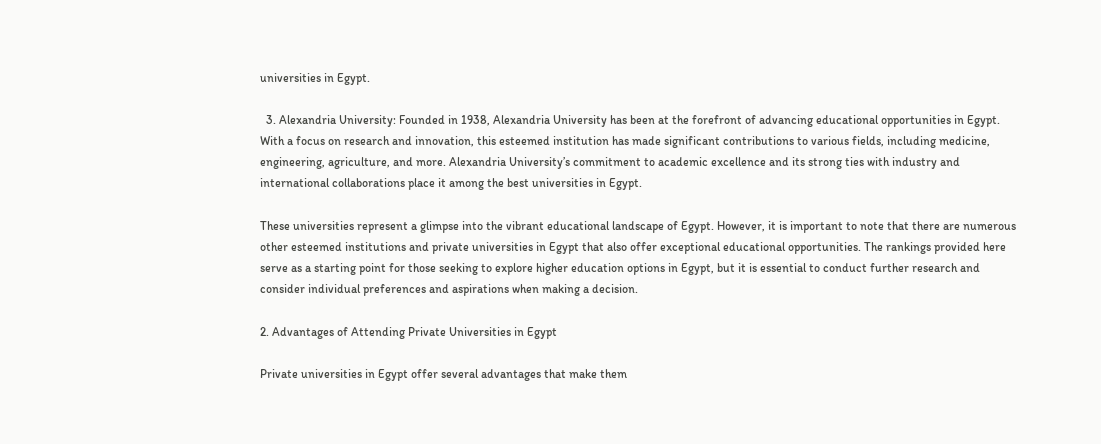universities in Egypt.

  3. Alexandria University: Founded in 1938, Alexandria University has been at the forefront of advancing educational opportunities in Egypt. With a focus on research and innovation, this esteemed institution has made significant contributions to various fields, including medicine, engineering, agriculture, and more. Alexandria University’s commitment to academic excellence and its strong ties with industry and international collaborations place it among the best universities in Egypt.

These universities represent a glimpse into the vibrant educational landscape of Egypt. However, it is important to note that there are numerous other esteemed institutions and private universities in Egypt that also offer exceptional educational opportunities. The rankings provided here serve as a starting point for those seeking to explore higher education options in Egypt, but it is essential to conduct further research and consider individual preferences and aspirations when making a decision.

2. Advantages of Attending Private Universities in Egypt

Private universities in Egypt offer several advantages that make them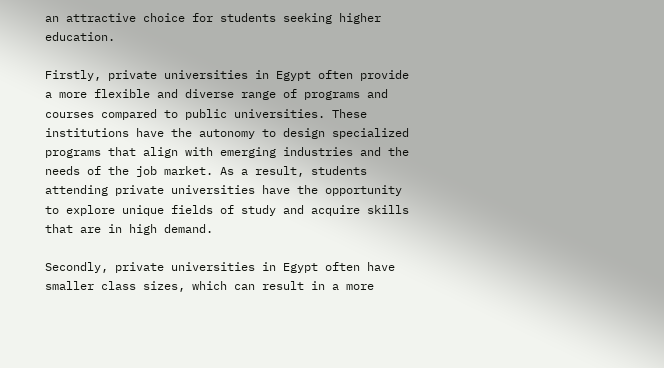an attractive choice for students seeking higher education.

Firstly, private universities in Egypt often provide a more flexible and diverse range of programs and courses compared to public universities. These institutions have the autonomy to design specialized programs that align with emerging industries and the needs of the job market. As a result, students attending private universities have the opportunity to explore unique fields of study and acquire skills that are in high demand.

Secondly, private universities in Egypt often have smaller class sizes, which can result in a more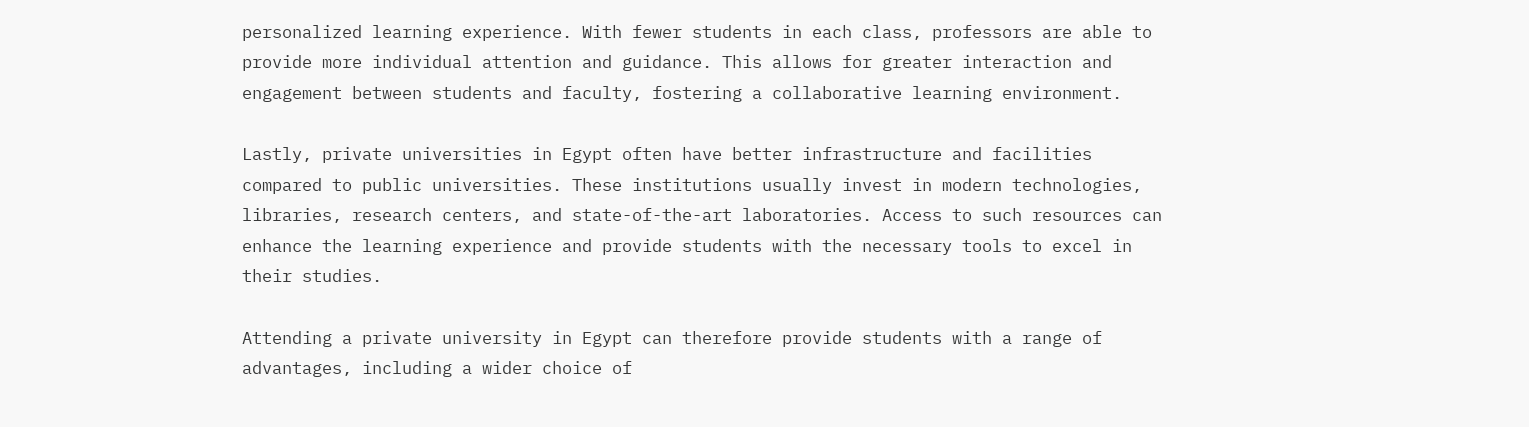personalized learning experience. With fewer students in each class, professors are able to provide more individual attention and guidance. This allows for greater interaction and engagement between students and faculty, fostering a collaborative learning environment.

Lastly, private universities in Egypt often have better infrastructure and facilities compared to public universities. These institutions usually invest in modern technologies, libraries, research centers, and state-of-the-art laboratories. Access to such resources can enhance the learning experience and provide students with the necessary tools to excel in their studies.

Attending a private university in Egypt can therefore provide students with a range of advantages, including a wider choice of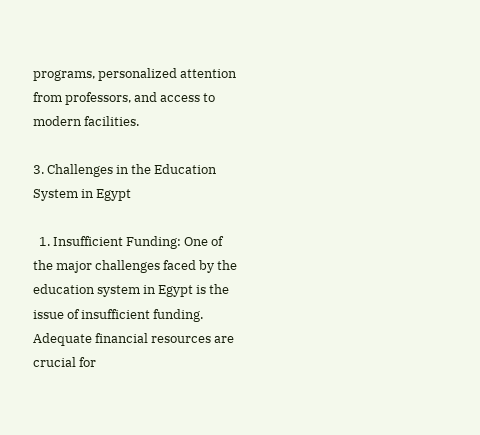programs, personalized attention from professors, and access to modern facilities.

3. Challenges in the Education System in Egypt

  1. Insufficient Funding: One of the major challenges faced by the education system in Egypt is the issue of insufficient funding. Adequate financial resources are crucial for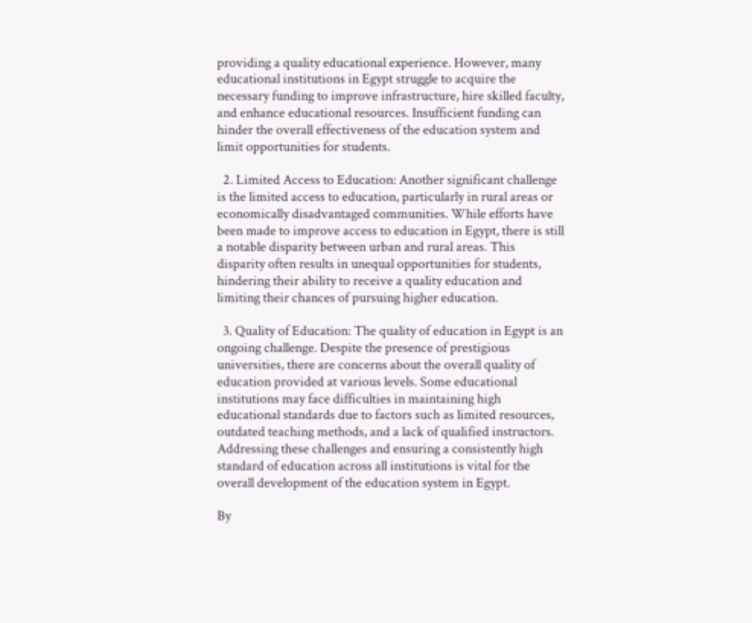providing a quality educational experience. However, many educational institutions in Egypt struggle to acquire the necessary funding to improve infrastructure, hire skilled faculty, and enhance educational resources. Insufficient funding can hinder the overall effectiveness of the education system and limit opportunities for students.

  2. Limited Access to Education: Another significant challenge is the limited access to education, particularly in rural areas or economically disadvantaged communities. While efforts have been made to improve access to education in Egypt, there is still a notable disparity between urban and rural areas. This disparity often results in unequal opportunities for students, hindering their ability to receive a quality education and limiting their chances of pursuing higher education.

  3. Quality of Education: The quality of education in Egypt is an ongoing challenge. Despite the presence of prestigious universities, there are concerns about the overall quality of education provided at various levels. Some educational institutions may face difficulties in maintaining high educational standards due to factors such as limited resources, outdated teaching methods, and a lack of qualified instructors. Addressing these challenges and ensuring a consistently high standard of education across all institutions is vital for the overall development of the education system in Egypt.

By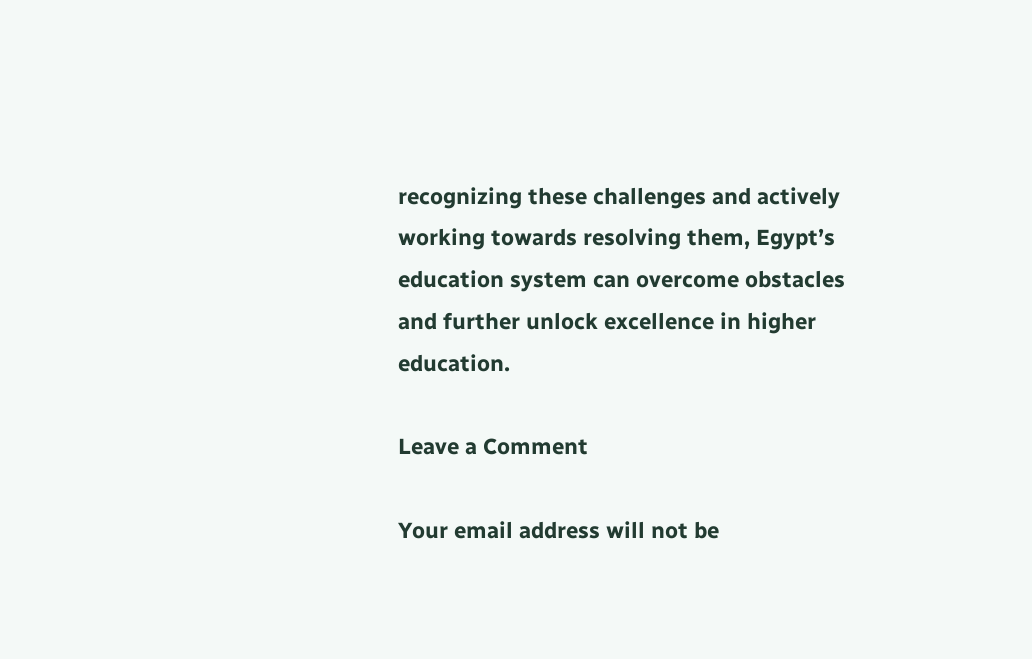recognizing these challenges and actively working towards resolving them, Egypt’s education system can overcome obstacles and further unlock excellence in higher education.

Leave a Comment

Your email address will not be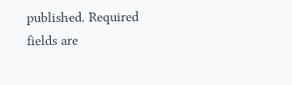published. Required fields are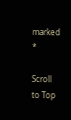marked *

Scroll to Top